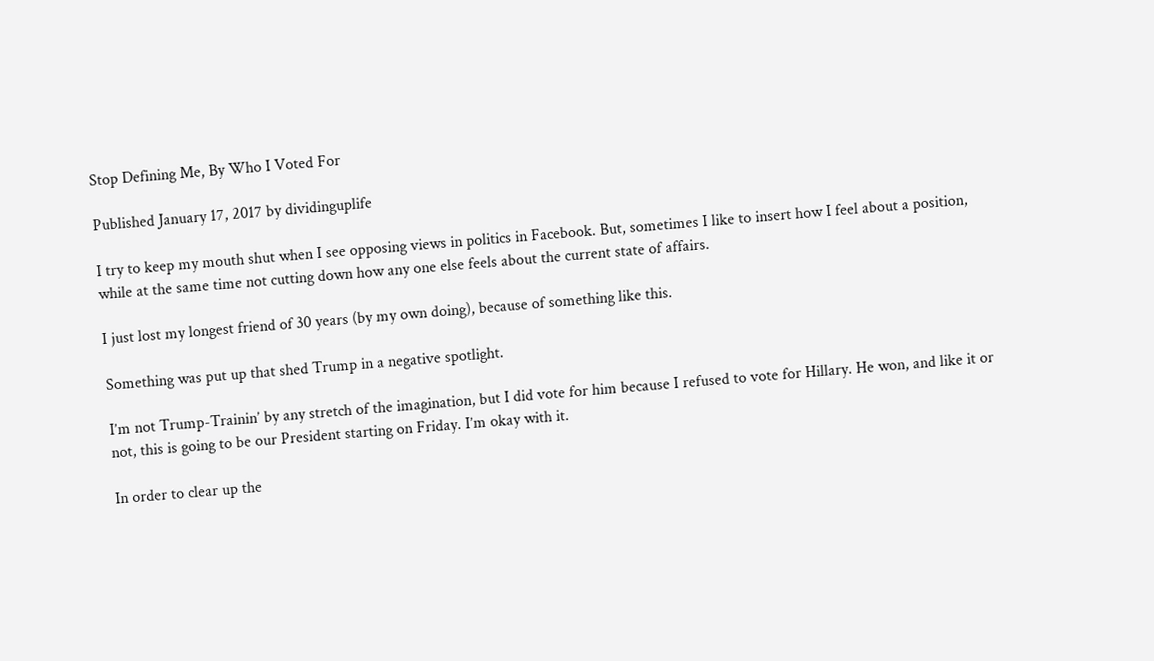Stop Defining Me, By Who I Voted For

Published January 17, 2017 by dividinguplife

I try to keep my mouth shut when I see opposing views in politics in Facebook. But, sometimes I like to insert how I feel about a position, while at the same time not cutting down how any one else feels about the current state of affairs.

I just lost my longest friend of 30 years (by my own doing), because of something like this.

Something was put up that shed Trump in a negative spotlight.

I’m not Trump-Trainin’ by any stretch of the imagination, but I did vote for him because I refused to vote for Hillary. He won, and like it or not, this is going to be our President starting on Friday. I’m okay with it.

In order to clear up the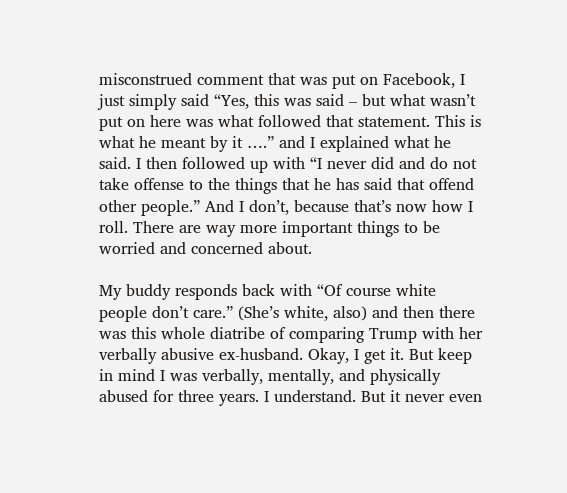misconstrued comment that was put on Facebook, I just simply said “Yes, this was said – but what wasn’t put on here was what followed that statement. This is what he meant by it ….” and I explained what he said. I then followed up with “I never did and do not take offense to the things that he has said that offend other people.” And I don’t, because that’s now how I roll. There are way more important things to be worried and concerned about.

My buddy responds back with “Of course white people don’t care.” (She’s white, also) and then there was this whole diatribe of comparing Trump with her verbally abusive ex-husband. Okay, I get it. But keep in mind I was verbally, mentally, and physically abused for three years. I understand. But it never even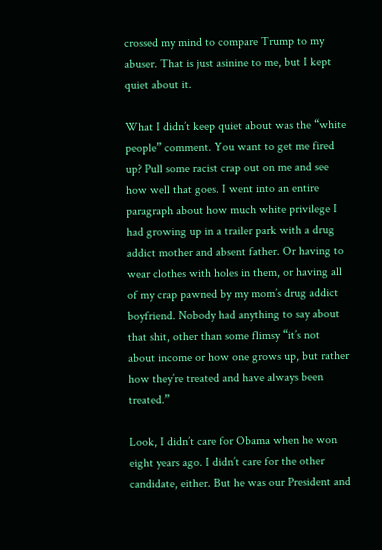crossed my mind to compare Trump to my abuser. That is just asinine to me, but I kept quiet about it.

What I didn’t keep quiet about was the “white people” comment. You want to get me fired up? Pull some racist crap out on me and see how well that goes. I went into an entire paragraph about how much white privilege I had growing up in a trailer park with a drug addict mother and absent father. Or having to wear clothes with holes in them, or having all of my crap pawned by my mom’s drug addict boyfriend. Nobody had anything to say about that shit, other than some flimsy “it’s not about income or how one grows up, but rather how they’re treated and have always been treated.”

Look, I didn’t care for Obama when he won eight years ago. I didn’t care for the other candidate, either. But he was our President and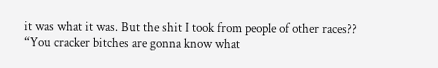it was what it was. But the shit I took from people of other races?? “You cracker bitches are gonna know what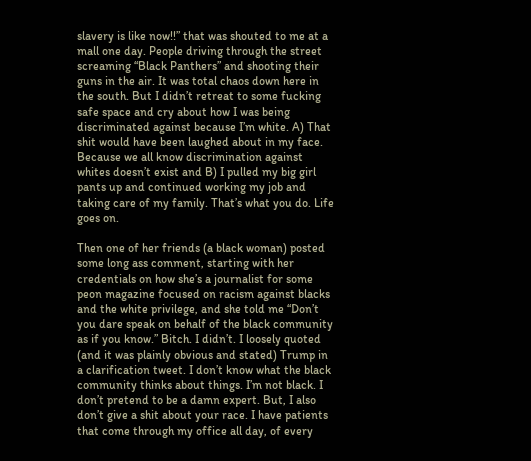slavery is like now!!” that was shouted to me at a mall one day. People driving through the street screaming “Black Panthers” and shooting their guns in the air. It was total chaos down here in the south. But I didn’t retreat to some fucking safe space and cry about how I was being discriminated against because I’m white. A) That shit would have been laughed about in my face. Because we all know discrimination against whites doesn’t exist and B) I pulled my big girl pants up and continued working my job and taking care of my family. That’s what you do. Life goes on.

Then one of her friends (a black woman) posted some long ass comment, starting with her credentials on how she’s a journalist for some peon magazine focused on racism against blacks and the white privilege, and she told me “Don’t you dare speak on behalf of the black community as if you know.” Bitch. I didn’t. I loosely quoted (and it was plainly obvious and stated) Trump in a clarification tweet. I don’t know what the black community thinks about things. I’m not black. I don’t pretend to be a damn expert. But, I also don’t give a shit about your race. I have patients that come through my office all day, of every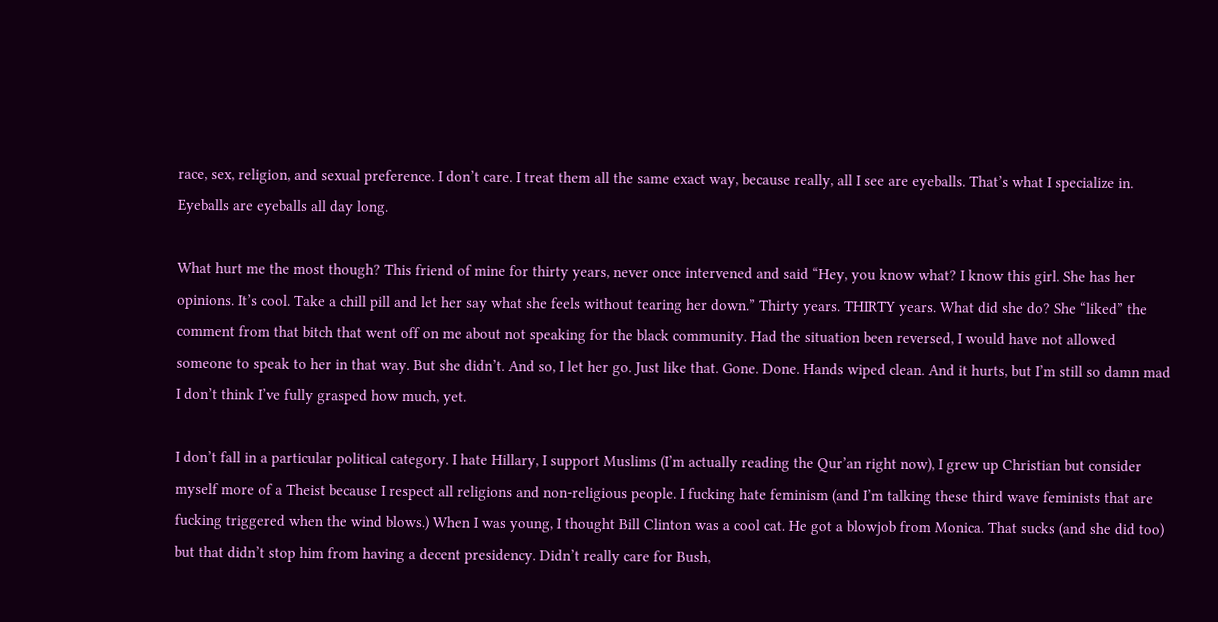race, sex, religion, and sexual preference. I don’t care. I treat them all the same exact way, because really, all I see are eyeballs. That’s what I specialize in. Eyeballs are eyeballs all day long.

What hurt me the most though? This friend of mine for thirty years, never once intervened and said “Hey, you know what? I know this girl. She has her opinions. It’s cool. Take a chill pill and let her say what she feels without tearing her down.” Thirty years. THIRTY years. What did she do? She “liked” the comment from that bitch that went off on me about not speaking for the black community. Had the situation been reversed, I would have not allowed someone to speak to her in that way. But she didn’t. And so, I let her go. Just like that. Gone. Done. Hands wiped clean. And it hurts, but I’m still so damn mad I don’t think I’ve fully grasped how much, yet.

I don’t fall in a particular political category. I hate Hillary, I support Muslims (I’m actually reading the Qur’an right now), I grew up Christian but consider myself more of a Theist because I respect all religions and non-religious people. I fucking hate feminism (and I’m talking these third wave feminists that are fucking triggered when the wind blows.) When I was young, I thought Bill Clinton was a cool cat. He got a blowjob from Monica. That sucks (and she did too) but that didn’t stop him from having a decent presidency. Didn’t really care for Bush,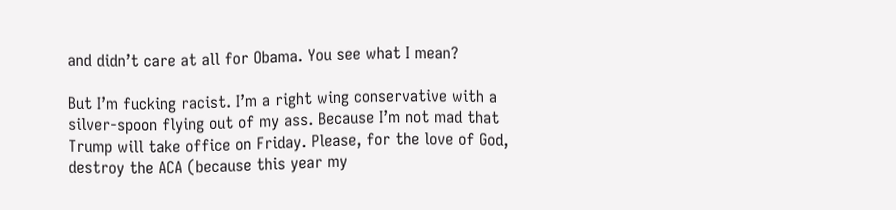and didn’t care at all for Obama. You see what I mean?

But I’m fucking racist. I’m a right wing conservative with a silver-spoon flying out of my ass. Because I’m not mad that Trump will take office on Friday. Please, for the love of God, destroy the ACA (because this year my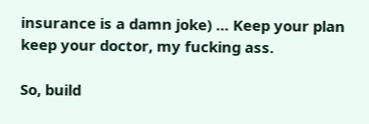insurance is a damn joke) … Keep your plan keep your doctor, my fucking ass.

So, build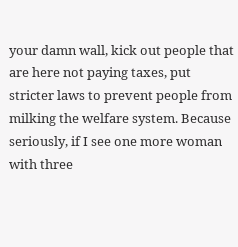your damn wall, kick out people that are here not paying taxes, put stricter laws to prevent people from milking the welfare system. Because seriously, if I see one more woman with three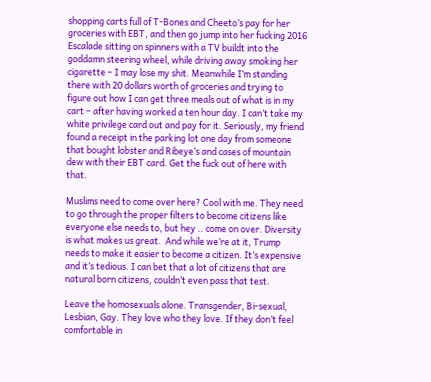shopping carts full of T-Bones and Cheeto’s pay for her groceries with EBT, and then go jump into her fucking 2016 Escalade sitting on spinners with a TV buildt into the goddamn steering wheel, while driving away smoking her cigarette – I may lose my shit. Meanwhile I’m standing there with 20 dollars worth of groceries and trying to figure out how I can get three meals out of what is in my cart – after having worked a ten hour day. I can’t take my white privilege card out and pay for it. Seriously, my friend found a receipt in the parking lot one day from someone that bought lobster and Ribeye’s and cases of mountain dew with their EBT card. Get the fuck out of here with that.

Muslims need to come over here? Cool with me. They need to go through the proper filters to become citizens like everyone else needs to, but hey .. come on over. Diversity is what makes us great.  And while we’re at it, Trump needs to make it easier to become a citizen. It’s expensive and it’s tedious. I can bet that a lot of citizens that are natural born citizens, couldn’t even pass that test.

Leave the homosexuals alone. Transgender, Bi-sexual, Lesbian, Gay. They love who they love. If they don’t feel comfortable in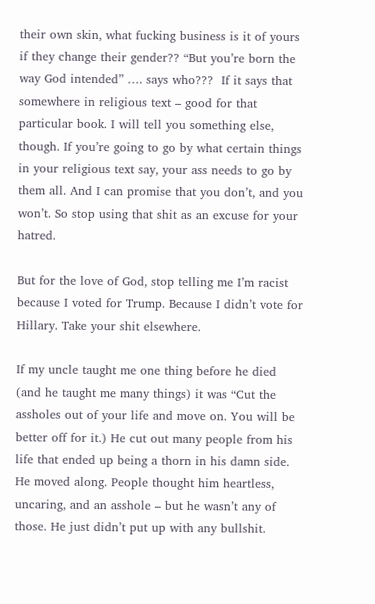their own skin, what fucking business is it of yours if they change their gender?? “But you’re born the way God intended” …. says who???  If it says that somewhere in religious text – good for that particular book. I will tell you something else, though. If you’re going to go by what certain things in your religious text say, your ass needs to go by them all. And I can promise that you don’t, and you won’t. So stop using that shit as an excuse for your hatred.

But for the love of God, stop telling me I’m racist because I voted for Trump. Because I didn’t vote for Hillary. Take your shit elsewhere.

If my uncle taught me one thing before he died (and he taught me many things) it was “Cut the assholes out of your life and move on. You will be better off for it.) He cut out many people from his life that ended up being a thorn in his damn side. He moved along. People thought him heartless, uncaring, and an asshole – but he wasn’t any of those. He just didn’t put up with any bullshit.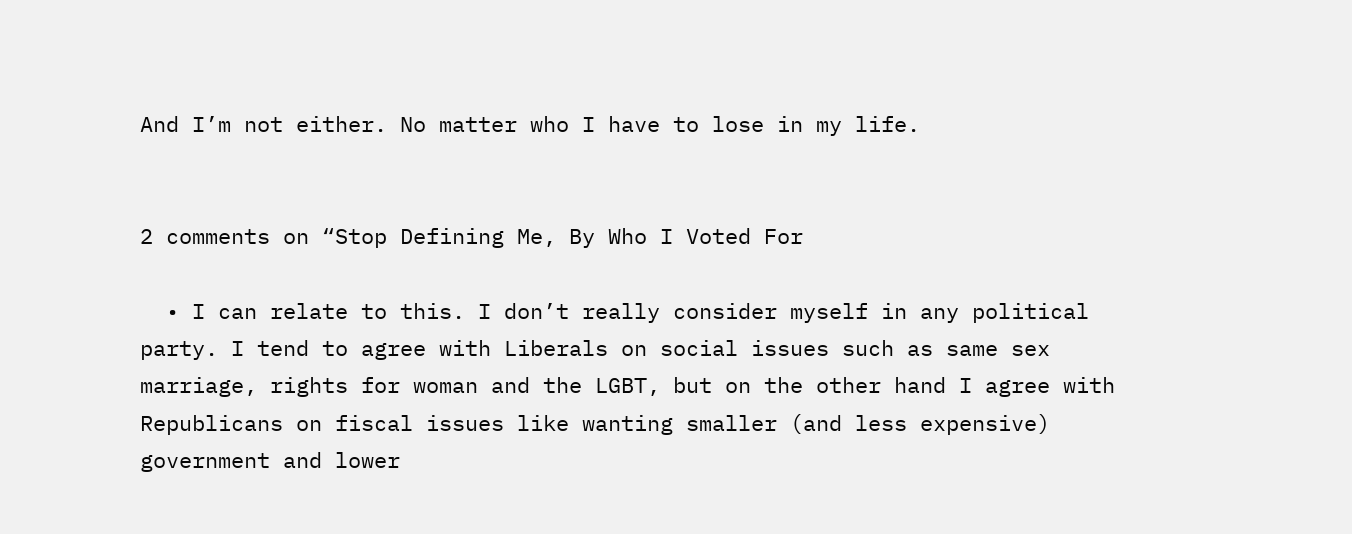And I’m not either. No matter who I have to lose in my life.


2 comments on “Stop Defining Me, By Who I Voted For

  • I can relate to this. I don’t really consider myself in any political party. I tend to agree with Liberals on social issues such as same sex marriage, rights for woman and the LGBT, but on the other hand I agree with Republicans on fiscal issues like wanting smaller (and less expensive) government and lower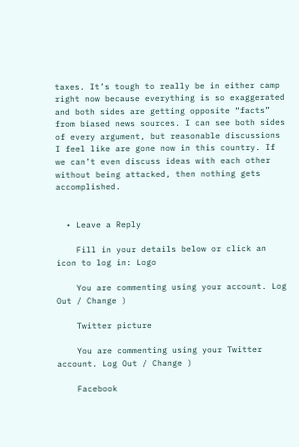taxes. It’s tough to really be in either camp right now because everything is so exaggerated and both sides are getting opposite “facts” from biased news sources. I can see both sides of every argument, but reasonable discussions I feel like are gone now in this country. If we can’t even discuss ideas with each other without being attacked, then nothing gets accomplished.


  • Leave a Reply

    Fill in your details below or click an icon to log in: Logo

    You are commenting using your account. Log Out / Change )

    Twitter picture

    You are commenting using your Twitter account. Log Out / Change )

    Facebook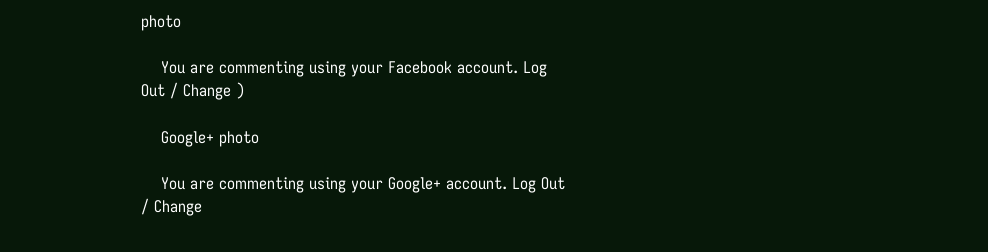photo

    You are commenting using your Facebook account. Log Out / Change )

    Google+ photo

    You are commenting using your Google+ account. Log Out / Change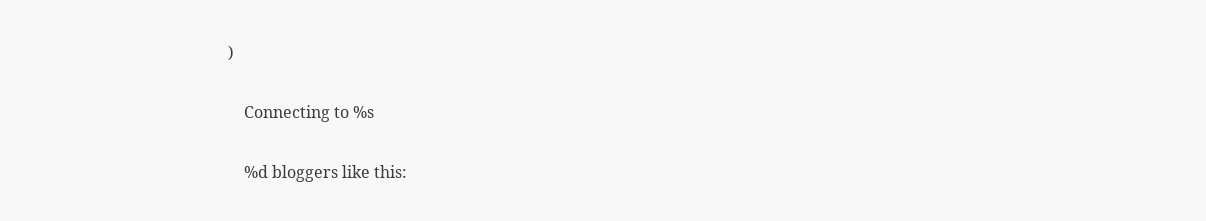)

    Connecting to %s

    %d bloggers like this: